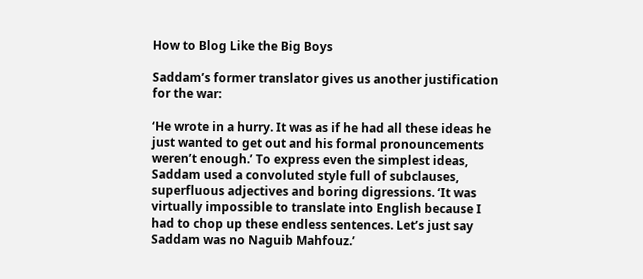How to Blog Like the Big Boys

Saddam’s former translator gives us another justification for the war:

‘He wrote in a hurry. It was as if he had all these ideas he just wanted to get out and his formal pronouncements weren’t enough.’ To express even the simplest ideas, Saddam used a convoluted style full of subclauses, superfluous adjectives and boring digressions. ‘It was virtually impossible to translate into English because I had to chop up these endless sentences. Let’s just say Saddam was no Naguib Mahfouz.’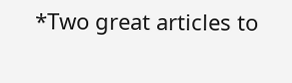*Two great articles to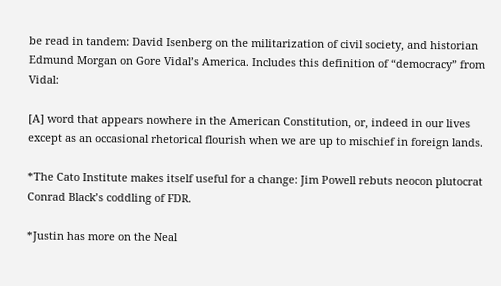be read in tandem: David Isenberg on the militarization of civil society, and historian Edmund Morgan on Gore Vidal’s America. Includes this definition of “democracy” from Vidal:

[A] word that appears nowhere in the American Constitution, or, indeed in our lives except as an occasional rhetorical flourish when we are up to mischief in foreign lands.

*The Cato Institute makes itself useful for a change: Jim Powell rebuts neocon plutocrat Conrad Black’s coddling of FDR.

*Justin has more on the Neal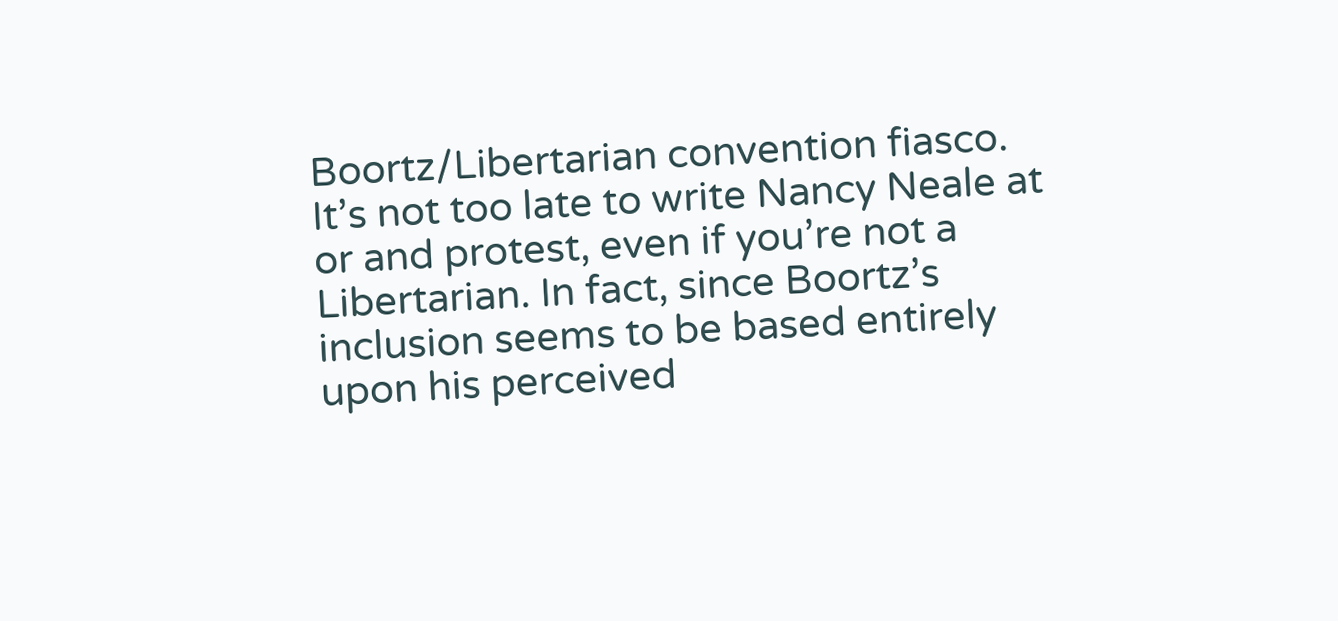Boortz/Libertarian convention fiasco. It’s not too late to write Nancy Neale at or and protest, even if you’re not a Libertarian. In fact, since Boortz’s inclusion seems to be based entirely upon his perceived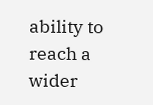ability to reach a wider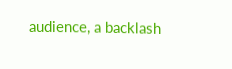audience, a backlash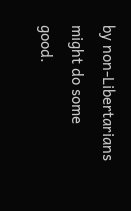by non-Libertarians might do some good.